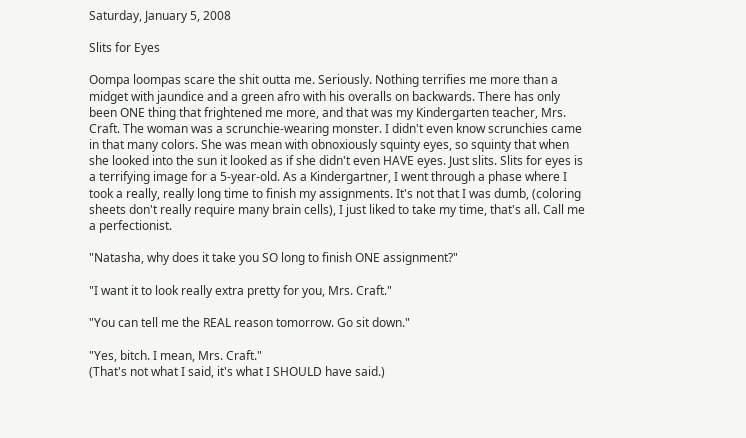Saturday, January 5, 2008

Slits for Eyes

Oompa loompas scare the shit outta me. Seriously. Nothing terrifies me more than a midget with jaundice and a green afro with his overalls on backwards. There has only been ONE thing that frightened me more, and that was my Kindergarten teacher, Mrs. Craft. The woman was a scrunchie-wearing monster. I didn't even know scrunchies came in that many colors. She was mean with obnoxiously squinty eyes, so squinty that when she looked into the sun it looked as if she didn't even HAVE eyes. Just slits. Slits for eyes is a terrifying image for a 5-year-old. As a Kindergartner, I went through a phase where I took a really, really long time to finish my assignments. It's not that I was dumb, (coloring sheets don't really require many brain cells), I just liked to take my time, that's all. Call me a perfectionist.

"Natasha, why does it take you SO long to finish ONE assignment?"

"I want it to look really extra pretty for you, Mrs. Craft."

"You can tell me the REAL reason tomorrow. Go sit down."

"Yes, bitch. I mean, Mrs. Craft."
(That's not what I said, it's what I SHOULD have said.)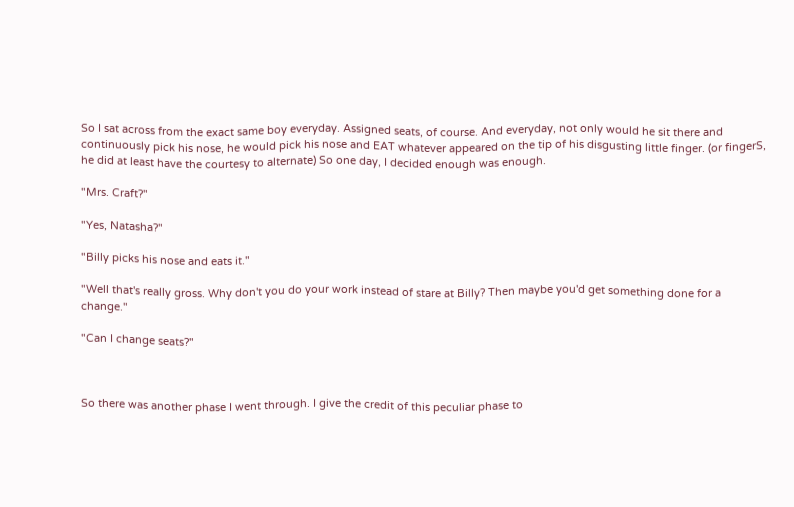So I sat across from the exact same boy everyday. Assigned seats, of course. And everyday, not only would he sit there and continuously pick his nose, he would pick his nose and EAT whatever appeared on the tip of his disgusting little finger. (or fingerS, he did at least have the courtesy to alternate) So one day, I decided enough was enough.

"Mrs. Craft?"

"Yes, Natasha?"

"Billy picks his nose and eats it."

"Well that's really gross. Why don't you do your work instead of stare at Billy? Then maybe you'd get something done for a change."

"Can I change seats?"



So there was another phase I went through. I give the credit of this peculiar phase to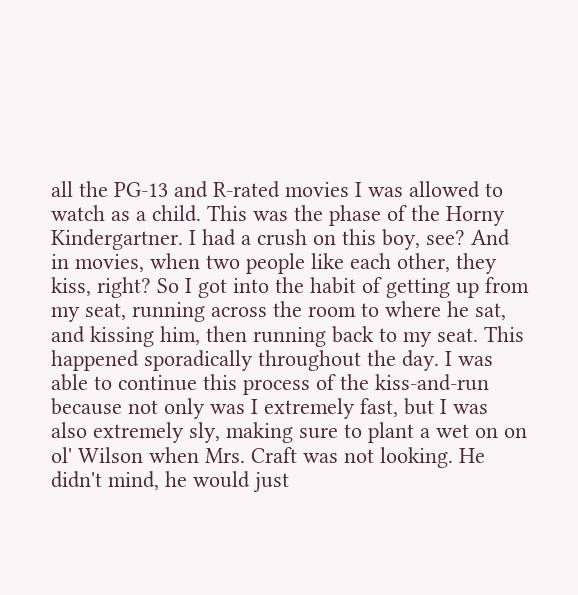all the PG-13 and R-rated movies I was allowed to watch as a child. This was the phase of the Horny Kindergartner. I had a crush on this boy, see? And in movies, when two people like each other, they kiss, right? So I got into the habit of getting up from my seat, running across the room to where he sat, and kissing him, then running back to my seat. This happened sporadically throughout the day. I was able to continue this process of the kiss-and-run because not only was I extremely fast, but I was also extremely sly, making sure to plant a wet on on ol' Wilson when Mrs. Craft was not looking. He didn't mind, he would just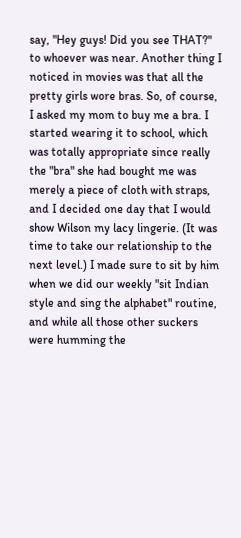say, "Hey guys! Did you see THAT?" to whoever was near. Another thing I noticed in movies was that all the pretty girls wore bras. So, of course, I asked my mom to buy me a bra. I started wearing it to school, which was totally appropriate since really the "bra" she had bought me was merely a piece of cloth with straps, and I decided one day that I would show Wilson my lacy lingerie. (It was time to take our relationship to the next level.) I made sure to sit by him when we did our weekly "sit Indian style and sing the alphabet" routine, and while all those other suckers were humming the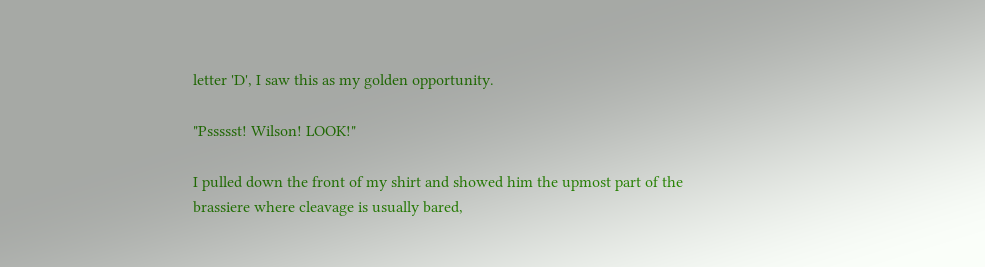letter 'D', I saw this as my golden opportunity.

"Pssssst! Wilson! LOOK!"

I pulled down the front of my shirt and showed him the upmost part of the brassiere where cleavage is usually bared,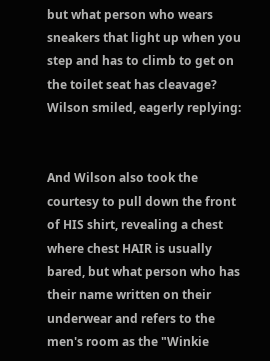but what person who wears sneakers that light up when you step and has to climb to get on the toilet seat has cleavage? Wilson smiled, eagerly replying:


And Wilson also took the courtesy to pull down the front of HIS shirt, revealing a chest where chest HAIR is usually bared, but what person who has their name written on their underwear and refers to the men's room as the "Winkie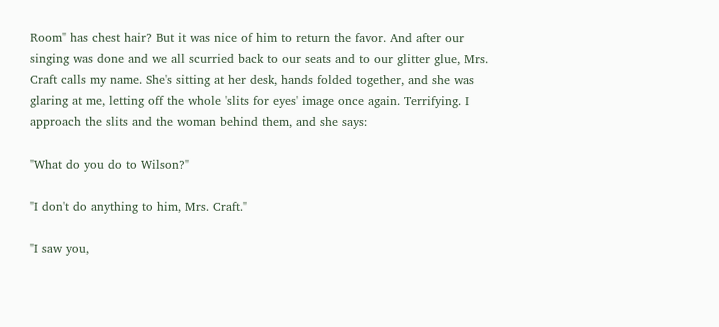Room" has chest hair? But it was nice of him to return the favor. And after our singing was done and we all scurried back to our seats and to our glitter glue, Mrs. Craft calls my name. She's sitting at her desk, hands folded together, and she was glaring at me, letting off the whole 'slits for eyes' image once again. Terrifying. I approach the slits and the woman behind them, and she says:

"What do you do to Wilson?"

"I don't do anything to him, Mrs. Craft."

"I saw you,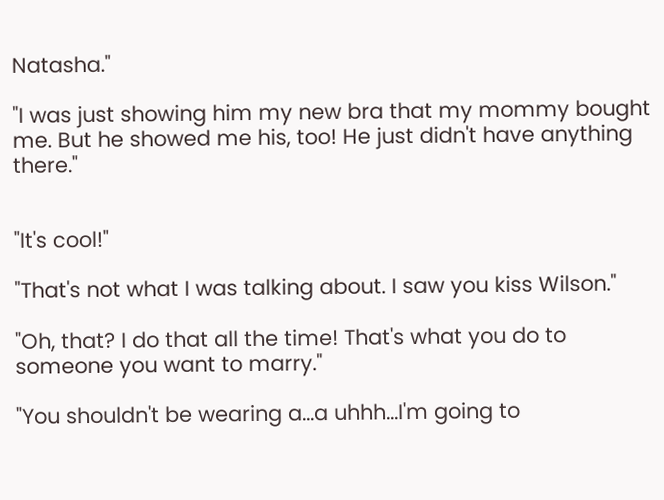Natasha."

"I was just showing him my new bra that my mommy bought me. But he showed me his, too! He just didn't have anything there."


"It's cool!"

"That's not what I was talking about. I saw you kiss Wilson."

"Oh, that? I do that all the time! That's what you do to someone you want to marry."

"You shouldn't be wearing a...a uhhh...I'm going to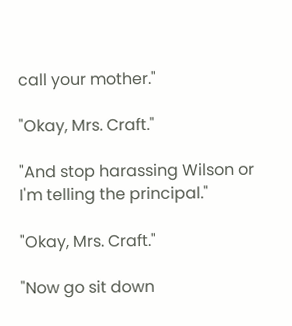call your mother."

"Okay, Mrs. Craft."

"And stop harassing Wilson or I'm telling the principal."

"Okay, Mrs. Craft."

"Now go sit down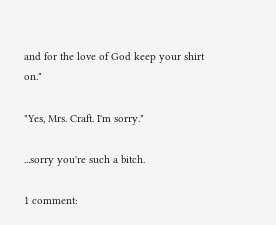and for the love of God keep your shirt on."

"Yes, Mrs. Craft. I'm sorry."

...sorry you're such a bitch.

1 comment: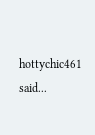hottychic461 said...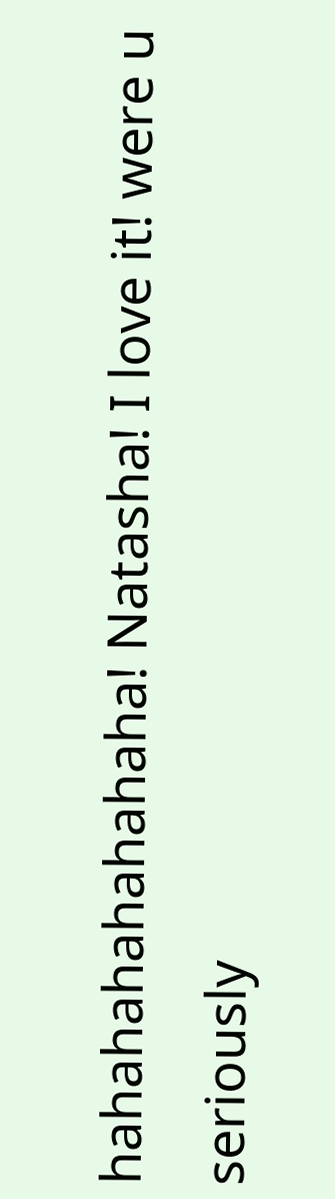hahahahahahahaha! Natasha! I love it! were u seriously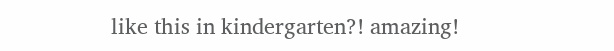like this in kindergarten?! amazing!